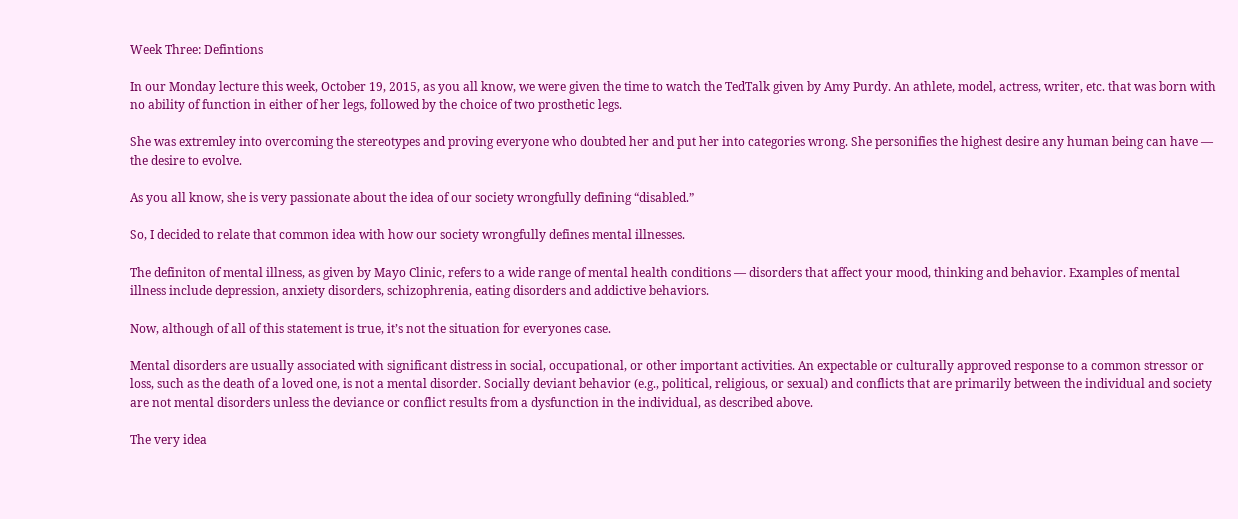Week Three: Defintions

In our Monday lecture this week, October 19, 2015, as you all know, we were given the time to watch the TedTalk given by Amy Purdy. An athlete, model, actress, writer, etc. that was born with no ability of function in either of her legs, followed by the choice of two prosthetic legs.

She was extremley into overcoming the stereotypes and proving everyone who doubted her and put her into categories wrong. She personifies the highest desire any human being can have — the desire to evolve.

As you all know, she is very passionate about the idea of our society wrongfully defining “disabled.”

So, I decided to relate that common idea with how our society wrongfully defines mental illnesses.

The definiton of mental illness, as given by Mayo Clinic, refers to a wide range of mental health conditions — disorders that affect your mood, thinking and behavior. Examples of mental illness include depression, anxiety disorders, schizophrenia, eating disorders and addictive behaviors.

Now, although of all of this statement is true, it’s not the situation for everyones case.

Mental disorders are usually associated with significant distress in social, occupational, or other important activities. An expectable or culturally approved response to a common stressor or loss, such as the death of a loved one, is not a mental disorder. Socially deviant behavior (e.g., political, religious, or sexual) and conflicts that are primarily between the individual and society are not mental disorders unless the deviance or conflict results from a dysfunction in the individual, as described above.

The very idea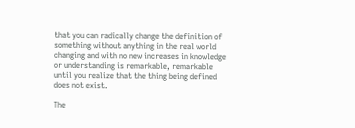that you can radically change the definition of something without anything in the real world changing and with no new increases in knowledge or understanding is remarkable, remarkable until you realize that the thing being defined does not exist.

The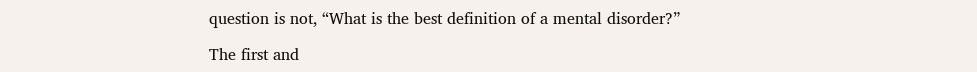question is not, “What is the best definition of a mental disorder?”

The first and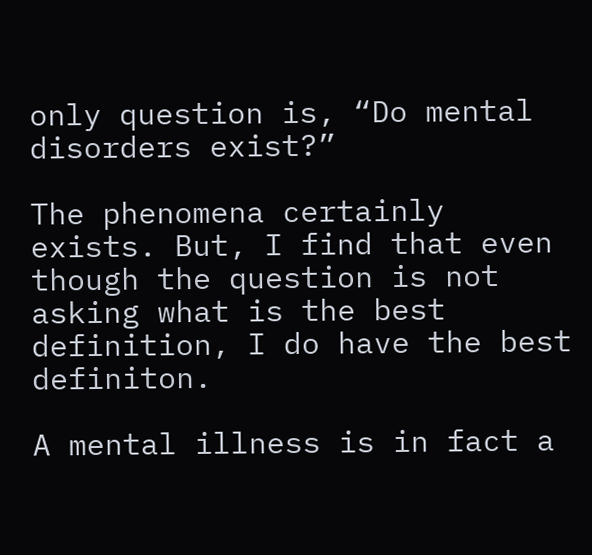only question is, “Do mental disorders exist?”

The phenomena certainly exists. But, I find that even though the question is not asking what is the best definition, I do have the best definiton.

A mental illness is in fact a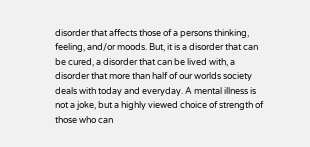disorder that affects those of a persons thinking, feeling, and/or moods. But, it is a disorder that can be cured, a disorder that can be lived with, a disorder that more than half of our worlds society deals with today and everyday. A mental illness is not a joke, but a highly viewed choice of strength of those who can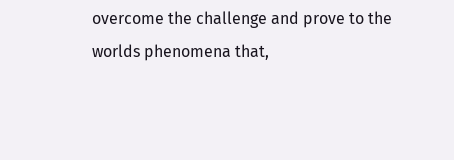overcome the challenge and prove to the worlds phenomena that,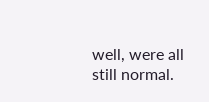well, were all still normal.